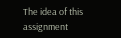The idea of this assignment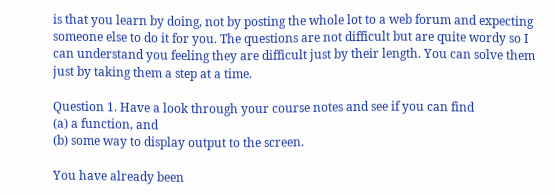is that you learn by doing, not by posting the whole lot to a web forum and expecting someone else to do it for you. The questions are not difficult but are quite wordy so I can understand you feeling they are difficult just by their length. You can solve them just by taking them a step at a time.

Question 1. Have a look through your course notes and see if you can find
(a) a function, and
(b) some way to display output to the screen.

You have already been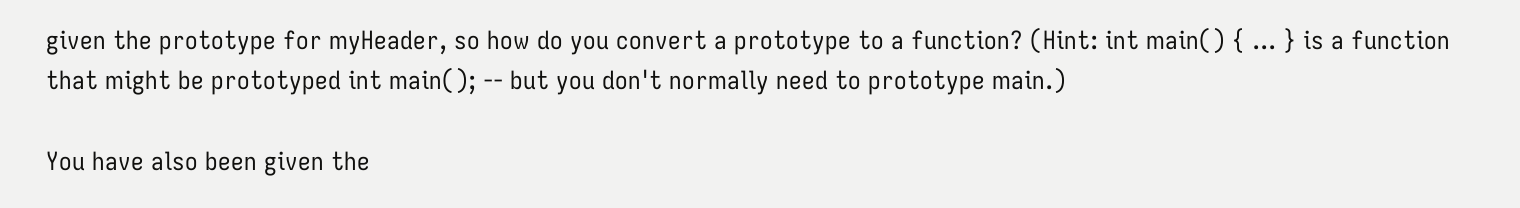given the prototype for myHeader, so how do you convert a prototype to a function? (Hint: int main() { ... } is a function that might be prototyped int main(); -- but you don't normally need to prototype main.)

You have also been given the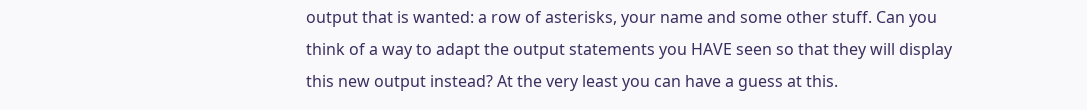output that is wanted: a row of asterisks, your name and some other stuff. Can you think of a way to adapt the output statements you HAVE seen so that they will display this new output instead? At the very least you can have a guess at this.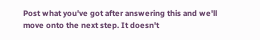Post what you've got after answering this and we'll move onto the next step. It doesn't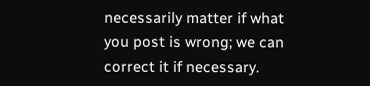necessarily matter if what you post is wrong; we can correct it if necessary.